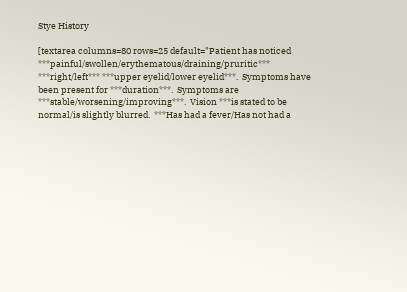Stye History

[textarea columns=80 rows=25 default="Patient has noticed ***painful/swollen/erythematous/draining/pruritic*** ***right/left*** ***upper eyelid/lower eyelid***.  Symptoms have been present for ***duration***.  Symptoms are ***stable/worsening/improving***.  Vision ***is stated to be normal/is slightly blurred.  ***Has had a fever/Has not had a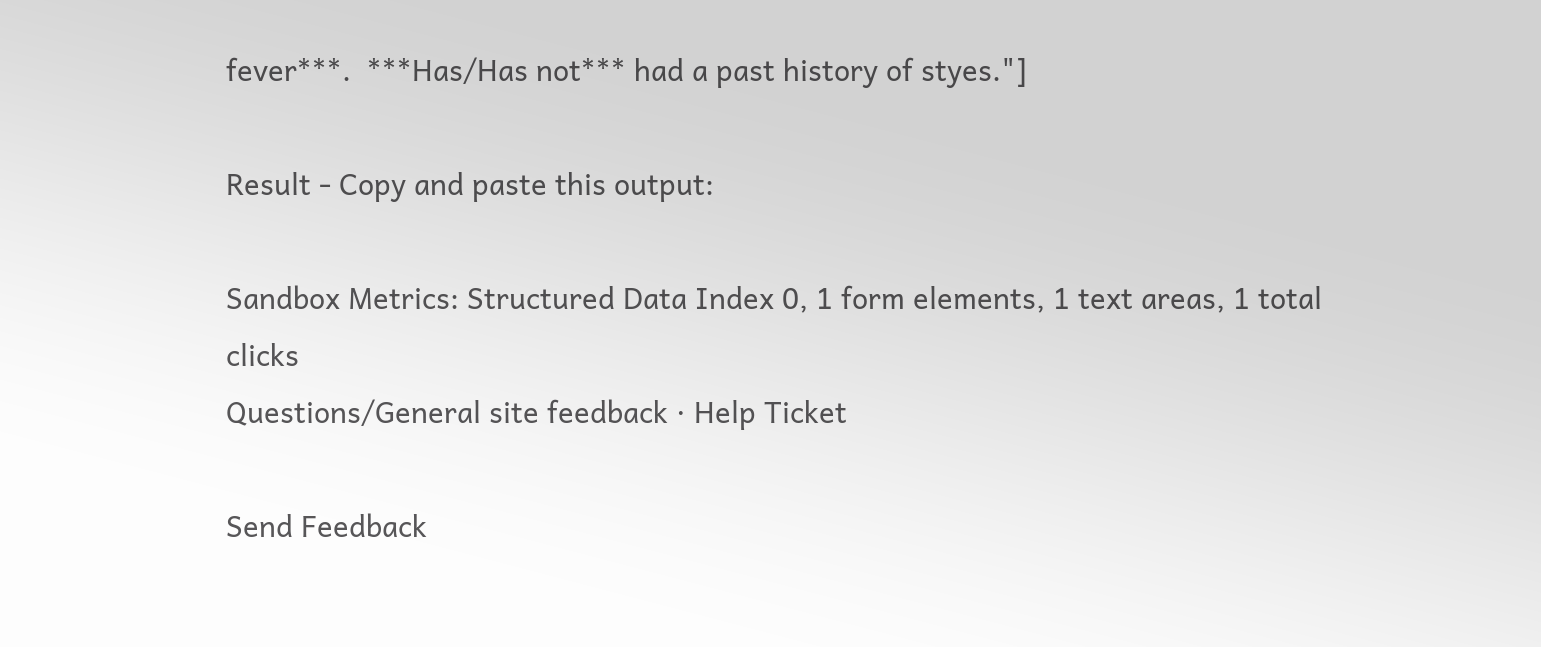fever***.  ***Has/Has not*** had a past history of styes."]

Result - Copy and paste this output:

Sandbox Metrics: Structured Data Index 0, 1 form elements, 1 text areas, 1 total clicks
Questions/General site feedback · Help Ticket

Send Feedback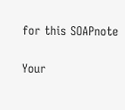for this SOAPnote

Your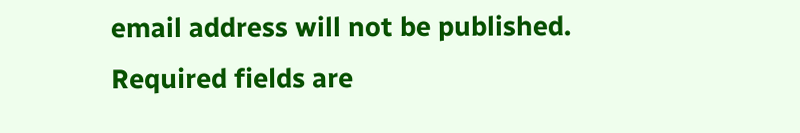email address will not be published. Required fields are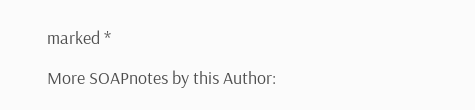marked *

More SOAPnotes by this Author: